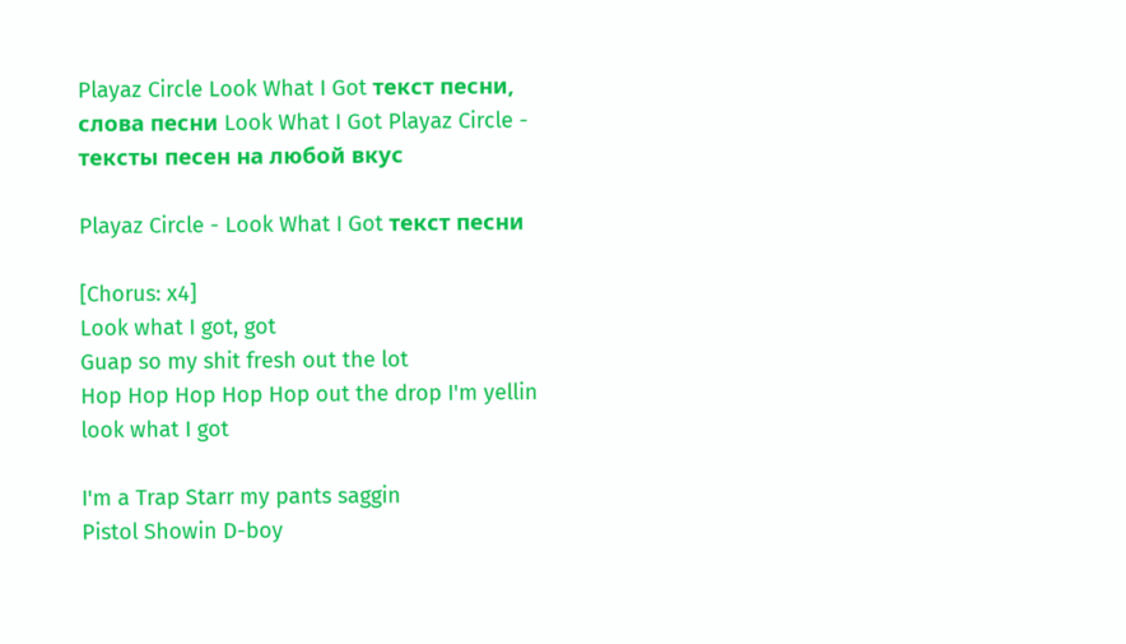Playaz Circle Look What I Got текст песни, слова песни Look What I Got Playaz Circle - тексты песен на любой вкус

Playaz Circle - Look What I Got текст песни

[Chorus: x4]
Look what I got, got
Guap so my shit fresh out the lot
Hop Hop Hop Hop Hop out the drop I'm yellin look what I got

I'm a Trap Starr my pants saggin
Pistol Showin D-boy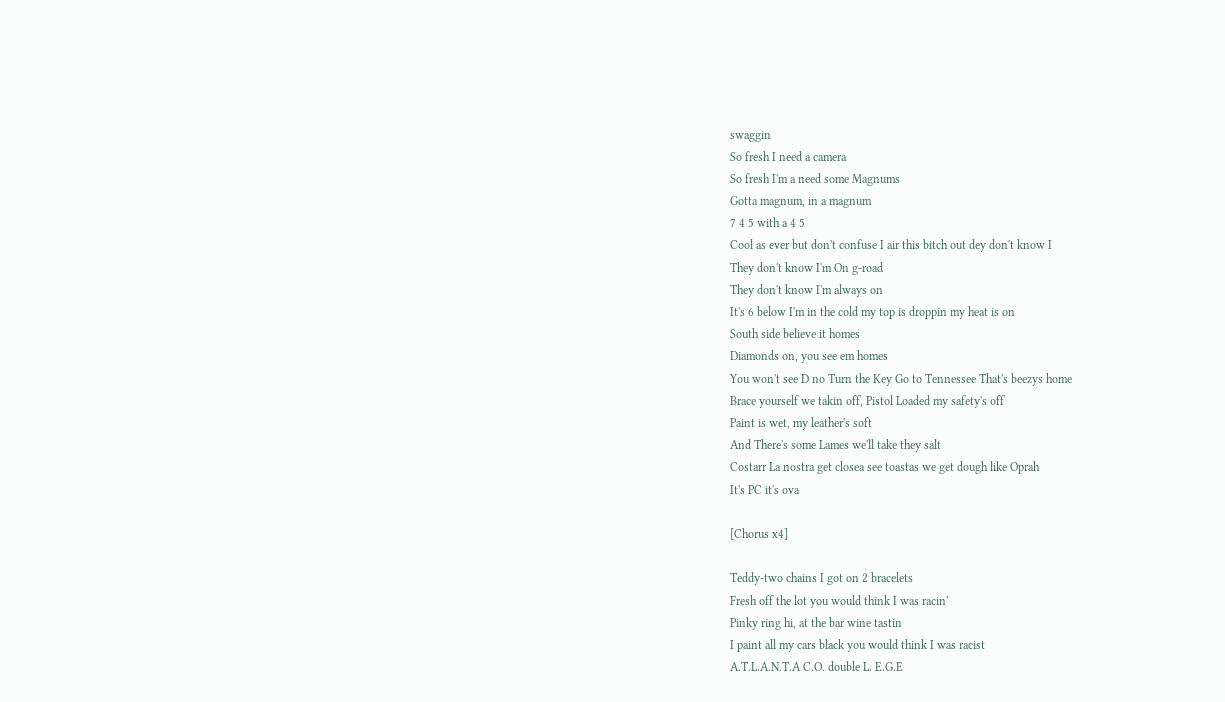swaggin
So fresh I need a camera
So fresh I'm a need some Magnums
Gotta magnum, in a magnum
7 4 5 with a 4 5
Cool as ever but don't confuse I air this bitch out dey don't know I
They don't know I'm On g-road
They don't know I'm always on
It's 6 below I'm in the cold my top is droppin my heat is on
South side believe it homes
Diamonds on, you see em homes
You won't see D no Turn the Key Go to Tennessee That's beezys home
Brace yourself we takin off, Pistol Loaded my safety's off
Paint is wet, my leather's soft
And There's some Lames we'll take they salt
Costarr La nostra get closea see toastas we get dough like Oprah
It's PC it's ova

[Chorus x4]

Teddy-two chains I got on 2 bracelets
Fresh off the lot you would think I was racin'
Pinky ring hi, at the bar wine tastin
I paint all my cars black you would think I was racist
A.T.L.A.N.T.A C.O. double L. E.G.E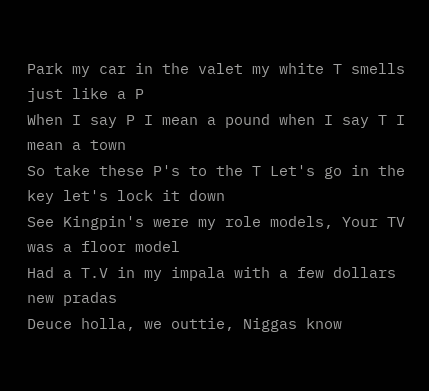Park my car in the valet my white T smells just like a P
When I say P I mean a pound when I say T I mean a town
So take these P's to the T Let's go in the key let's lock it down
See Kingpin's were my role models, Your TV was a floor model
Had a T.V in my impala with a few dollars new pradas
Deuce holla, we outtie, Niggas know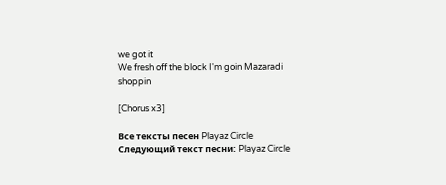we got it
We fresh off the block I'm goin Mazaradi shoppin

[Chorus x3]

Все тексты песен Playaz Circle
Следующий текст песни: Playaz Circle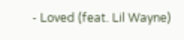- Loved (feat. Lil Wayne)